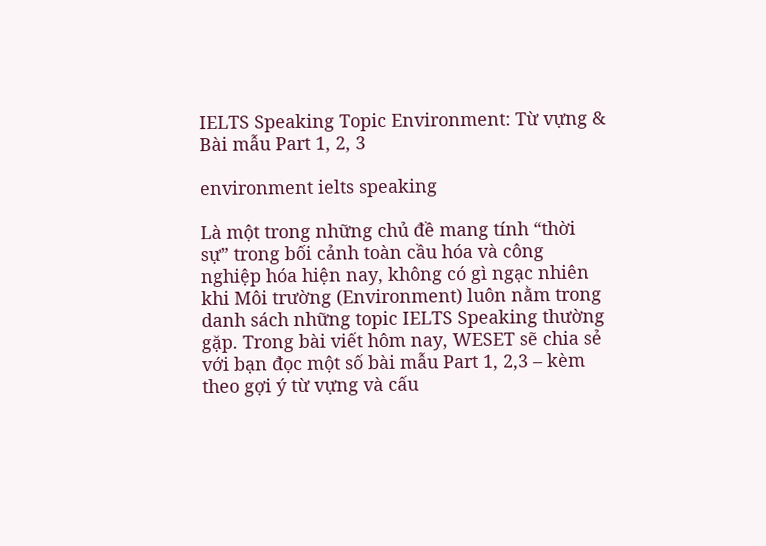IELTS Speaking Topic Environment: Từ vựng & Bài mẫu Part 1, 2, 3

environment ielts speaking

Là một trong những chủ đề mang tính “thời sự” trong bối cảnh toàn cầu hóa và công nghiệp hóa hiện nay, không có gì ngạc nhiên khi Môi trường (Environment) luôn nằm trong danh sách những topic IELTS Speaking thường gặp. Trong bài viết hôm nay, WESET sẽ chia sẻ với bạn đọc một số bài mẫu Part 1, 2,3 – kèm theo gợi ý từ vựng và cấu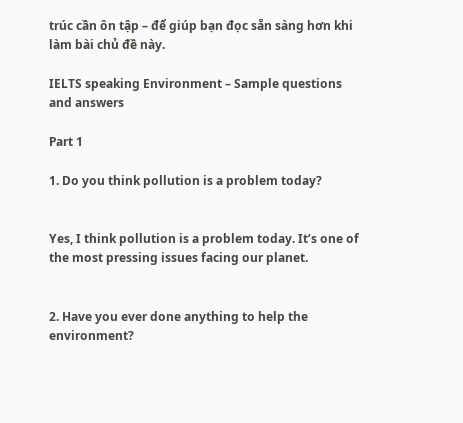trúc cần ôn tập – để giúp bạn đọc sẵn sàng hơn khi làm bài chủ đề này.

IELTS speaking Environment – Sample questions and answers

Part 1

1. Do you think pollution is a problem today?


Yes, I think pollution is a problem today. It’s one of the most pressing issues facing our planet.


2. Have you ever done anything to help the environment?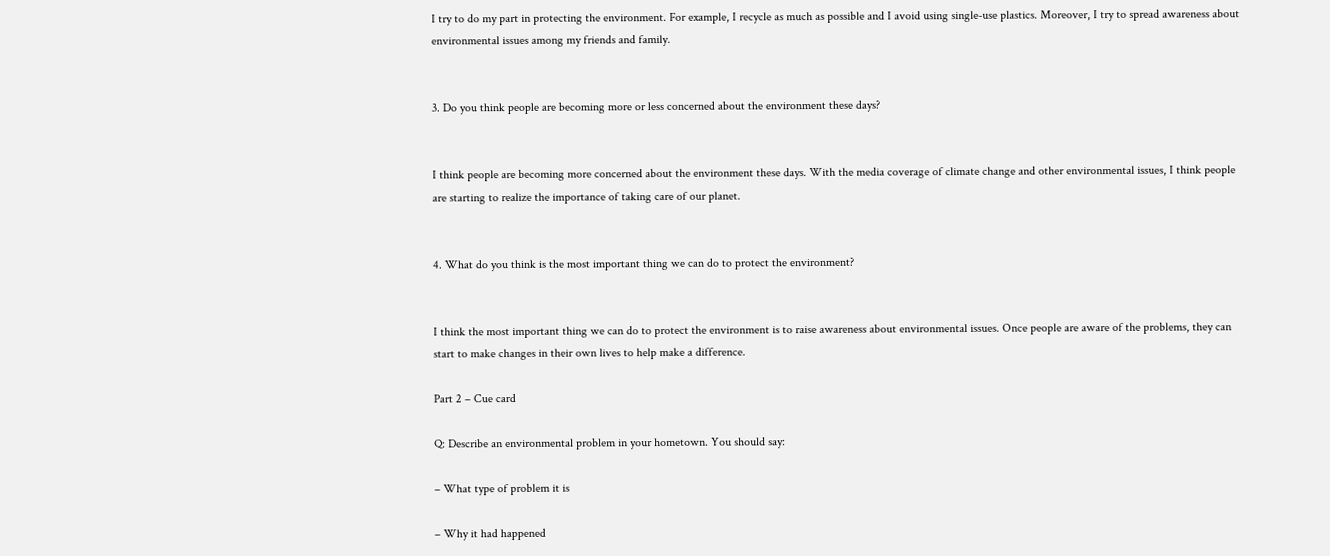I try to do my part in protecting the environment. For example, I recycle as much as possible and I avoid using single-use plastics. Moreover, I try to spread awareness about environmental issues among my friends and family.


3. Do you think people are becoming more or less concerned about the environment these days?


I think people are becoming more concerned about the environment these days. With the media coverage of climate change and other environmental issues, I think people are starting to realize the importance of taking care of our planet.


4. What do you think is the most important thing we can do to protect the environment?


I think the most important thing we can do to protect the environment is to raise awareness about environmental issues. Once people are aware of the problems, they can start to make changes in their own lives to help make a difference.

Part 2 – Cue card

Q: Describe an environmental problem in your hometown. You should say:

– What type of problem it is

– Why it had happened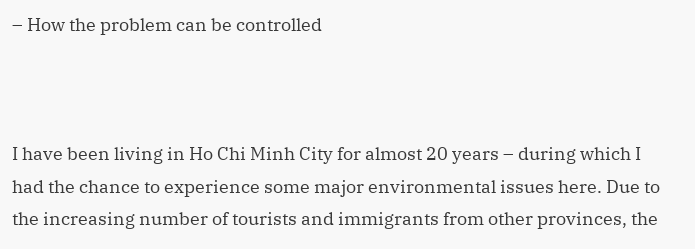– How the problem can be controlled



I have been living in Ho Chi Minh City for almost 20 years – during which I had the chance to experience some major environmental issues here. Due to the increasing number of tourists and immigrants from other provinces, the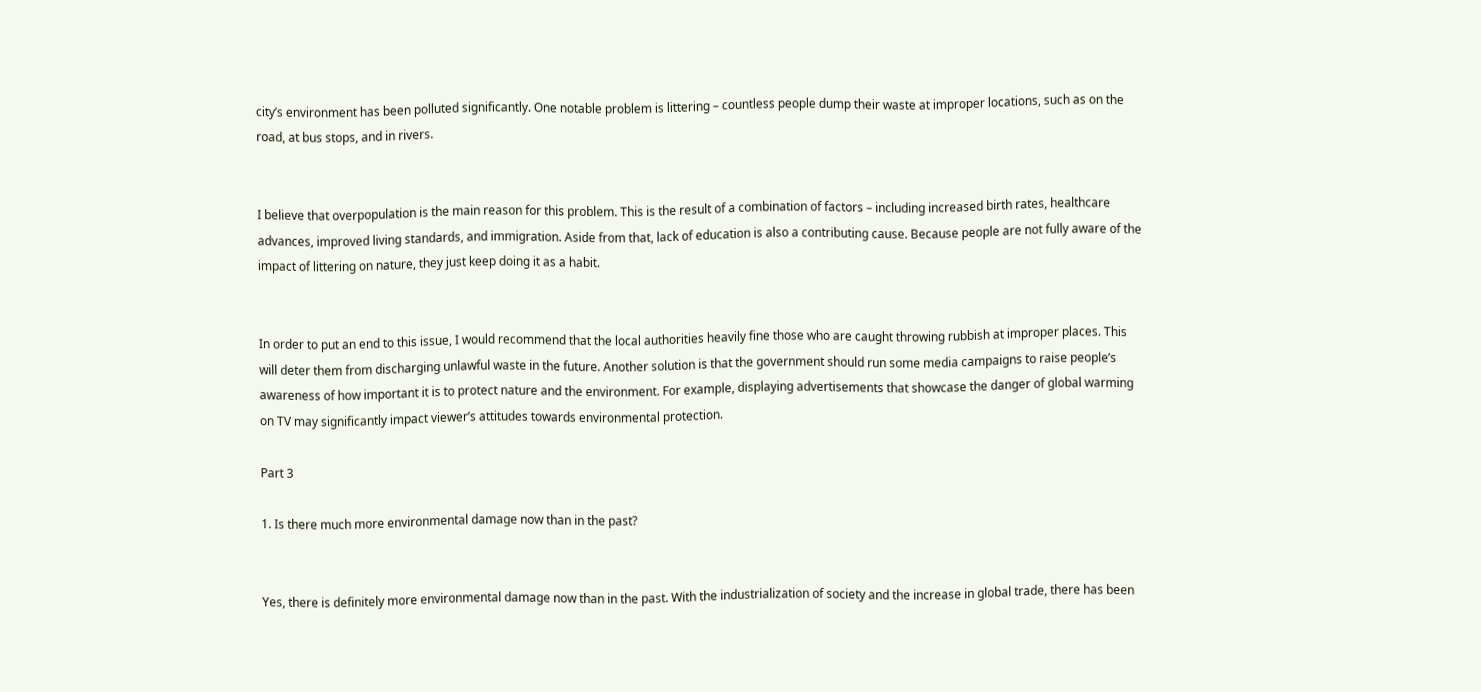city’s environment has been polluted significantly. One notable problem is littering – countless people dump their waste at improper locations, such as on the road, at bus stops, and in rivers.


I believe that overpopulation is the main reason for this problem. This is the result of a combination of factors – including increased birth rates, healthcare advances, improved living standards, and immigration. Aside from that, lack of education is also a contributing cause. Because people are not fully aware of the impact of littering on nature, they just keep doing it as a habit.


In order to put an end to this issue, I would recommend that the local authorities heavily fine those who are caught throwing rubbish at improper places. This will deter them from discharging unlawful waste in the future. Another solution is that the government should run some media campaigns to raise people’s awareness of how important it is to protect nature and the environment. For example, displaying advertisements that showcase the danger of global warming on TV may significantly impact viewer’s attitudes towards environmental protection.

Part 3

1. Is there much more environmental damage now than in the past?


Yes, there is definitely more environmental damage now than in the past. With the industrialization of society and the increase in global trade, there has been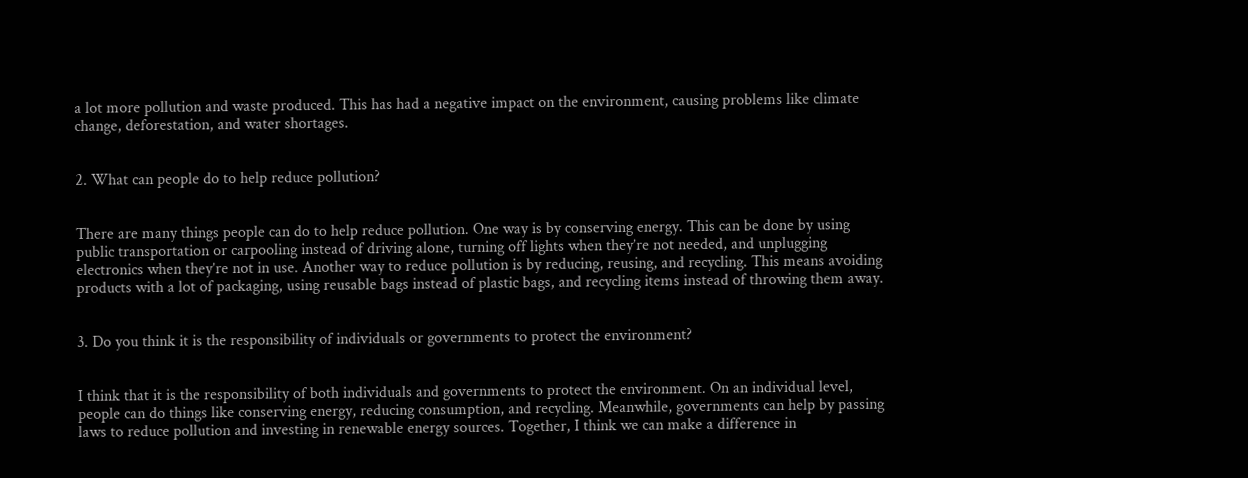a lot more pollution and waste produced. This has had a negative impact on the environment, causing problems like climate change, deforestation, and water shortages.


2. What can people do to help reduce pollution?


There are many things people can do to help reduce pollution. One way is by conserving energy. This can be done by using public transportation or carpooling instead of driving alone, turning off lights when they’re not needed, and unplugging electronics when they’re not in use. Another way to reduce pollution is by reducing, reusing, and recycling. This means avoiding products with a lot of packaging, using reusable bags instead of plastic bags, and recycling items instead of throwing them away.


3. Do you think it is the responsibility of individuals or governments to protect the environment?


I think that it is the responsibility of both individuals and governments to protect the environment. On an individual level, people can do things like conserving energy, reducing consumption, and recycling. Meanwhile, governments can help by passing laws to reduce pollution and investing in renewable energy sources. Together, I think we can make a difference in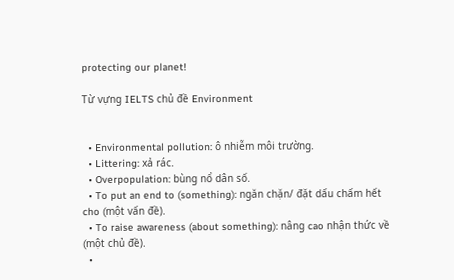protecting our planet!

Từ vựng IELTS chủ đề Environment


  • Environmental pollution: ô nhiễm môi trường.
  • Littering: xả rác.
  • Overpopulation: bùng nổ dân số.
  • To put an end to (something): ngăn chặn/ đặt dấu chấm hết cho (một vấn đề).
  • To raise awareness (about something): nâng cao nhận thức về (một chủ đề).
  •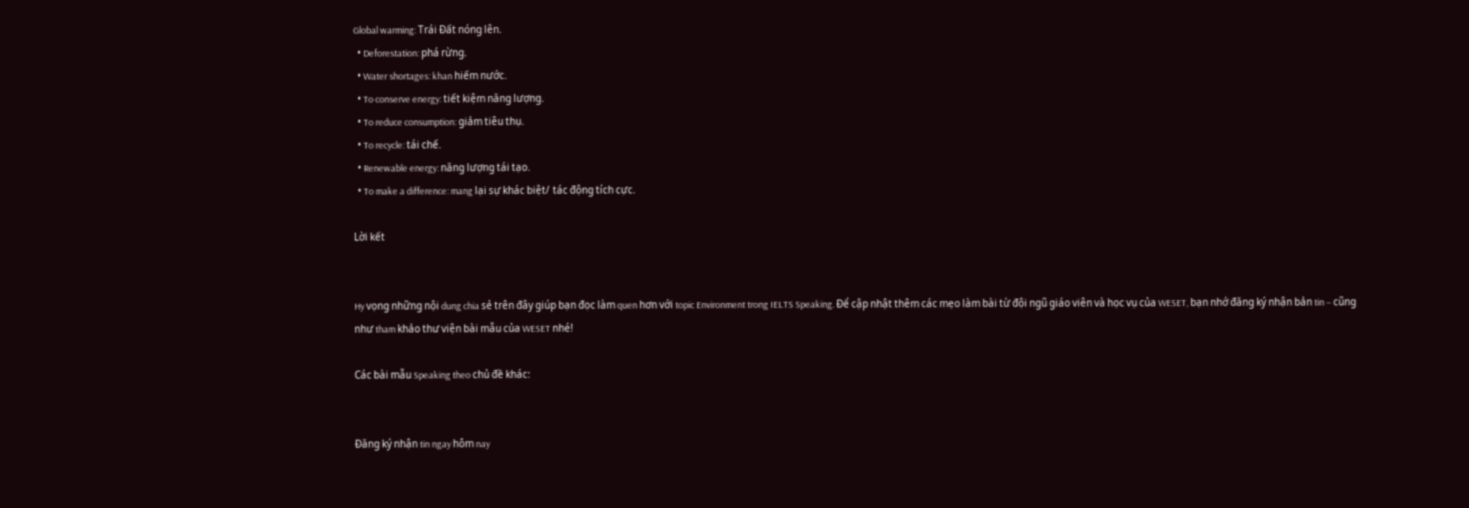Global warming: Trái Đất nóng lên.
  • Deforestation: phá rừng.
  • Water shortages: khan hiếm nước.
  • To conserve energy: tiết kiệm năng lượng.
  • To reduce consumption: giảm tiêu thụ.
  • To recycle: tái chế.
  • Renewable energy: năng lượng tái tạo.
  • To make a difference: mang lại sự khác biệt/ tác động tích cực.

Lời kết


Hy vọng những nội dung chia sẻ trên đây giúp bạn đọc làm quen hơn với topic Environment trong IELTS Speaking. Để cập nhật thêm các mẹo làm bài từ đội ngũ giáo viên và học vụ của WESET, bạn nhớ đăng ký nhận bản tin – cũng như tham khảo thư viện bài mẫu của WESET nhé!

Các bài mẫu Speaking theo chủ đề khác:


Đăng ký nhận tin ngay hôm nay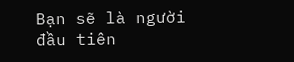Bạn sẽ là người đầu tiên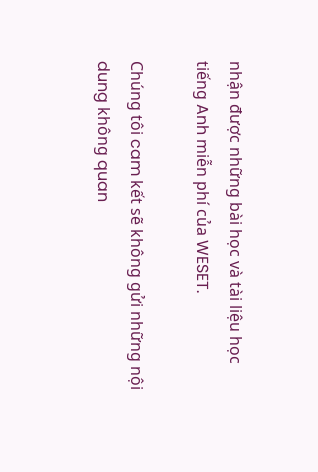nhận được những bài học và tài liệu học tiếng Anh miễn phí của WESET.

Chúng tôi cam kết sẽ không gửi những nội dung không quan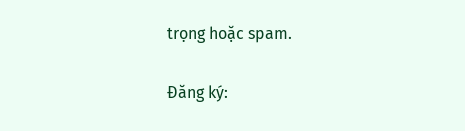trọng hoặc spam.

Đăng ký: